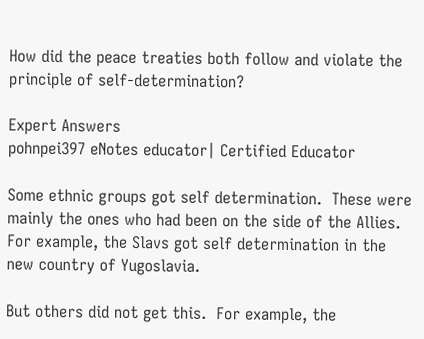How did the peace treaties both follow and violate the principle of self-determination?

Expert Answers
pohnpei397 eNotes educator| Certified Educator

Some ethnic groups got self determination.  These were mainly the ones who had been on the side of the Allies.  For example, the Slavs got self determination in the new country of Yugoslavia.

But others did not get this.  For example, the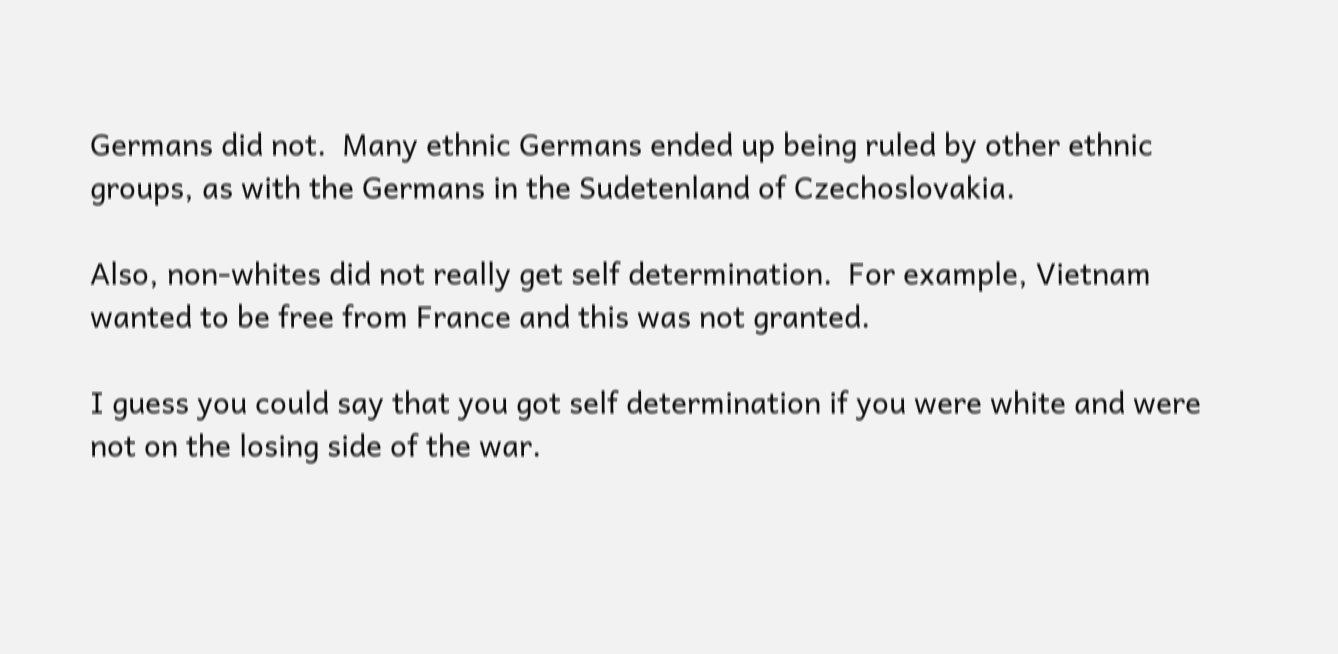Germans did not.  Many ethnic Germans ended up being ruled by other ethnic groups, as with the Germans in the Sudetenland of Czechoslovakia.

Also, non-whites did not really get self determination.  For example, Vietnam wanted to be free from France and this was not granted.

I guess you could say that you got self determination if you were white and were not on the losing side of the war.